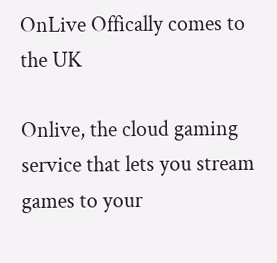OnLive Offically comes to the UK

Onlive, the cloud gaming service that lets you stream games to your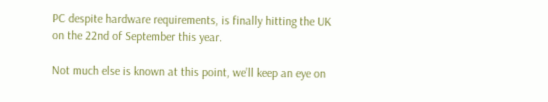PC despite hardware requirements, is finally hitting the UK on the 22nd of September this year.

Not much else is known at this point, we’ll keep an eye on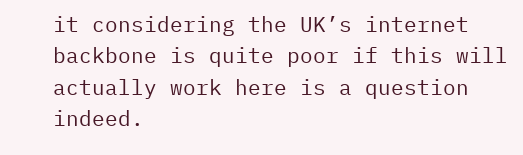it considering the UK’s internet backbone is quite poor if this will actually work here is a question indeed.